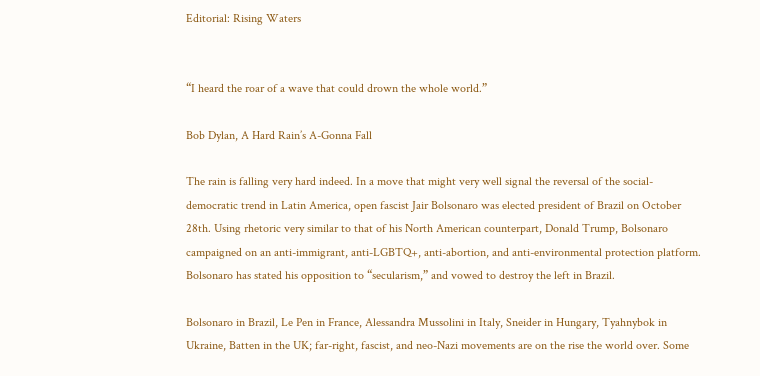Editorial: Rising Waters


“I heard the roar of a wave that could drown the whole world.”

Bob Dylan, A Hard Rain’s A-Gonna Fall

The rain is falling very hard indeed. In a move that might very well signal the reversal of the social-democratic trend in Latin America, open fascist Jair Bolsonaro was elected president of Brazil on October 28th. Using rhetoric very similar to that of his North American counterpart, Donald Trump, Bolsonaro campaigned on an anti-immigrant, anti-LGBTQ+, anti-abortion, and anti-environmental protection platform. Bolsonaro has stated his opposition to “secularism,” and vowed to destroy the left in Brazil.

Bolsonaro in Brazil, Le Pen in France, Alessandra Mussolini in Italy, Sneider in Hungary, Tyahnybok in Ukraine, Batten in the UK; far-right, fascist, and neo-Nazi movements are on the rise the world over. Some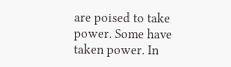are poised to take power. Some have taken power. In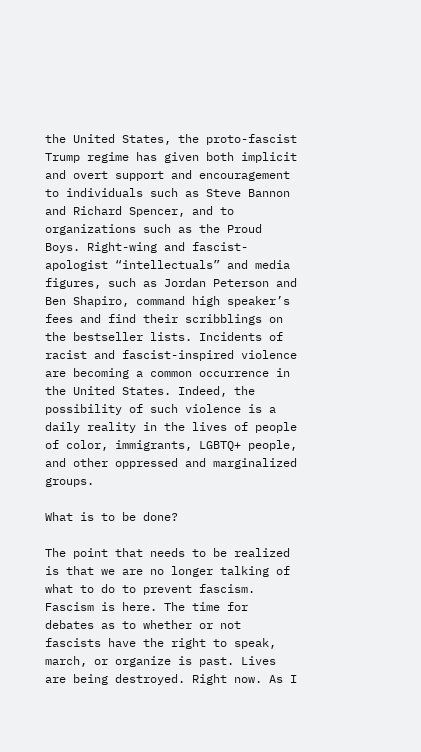the United States, the proto-fascist Trump regime has given both implicit and overt support and encouragement to individuals such as Steve Bannon and Richard Spencer, and to organizations such as the Proud Boys. Right-wing and fascist-apologist “intellectuals” and media figures, such as Jordan Peterson and Ben Shapiro, command high speaker’s fees and find their scribblings on the bestseller lists. Incidents of racist and fascist-inspired violence are becoming a common occurrence in the United States. Indeed, the possibility of such violence is a daily reality in the lives of people of color, immigrants, LGBTQ+ people, and other oppressed and marginalized groups.

What is to be done?

The point that needs to be realized is that we are no longer talking of what to do to prevent fascism. Fascism is here. The time for debates as to whether or not fascists have the right to speak, march, or organize is past. Lives are being destroyed. Right now. As I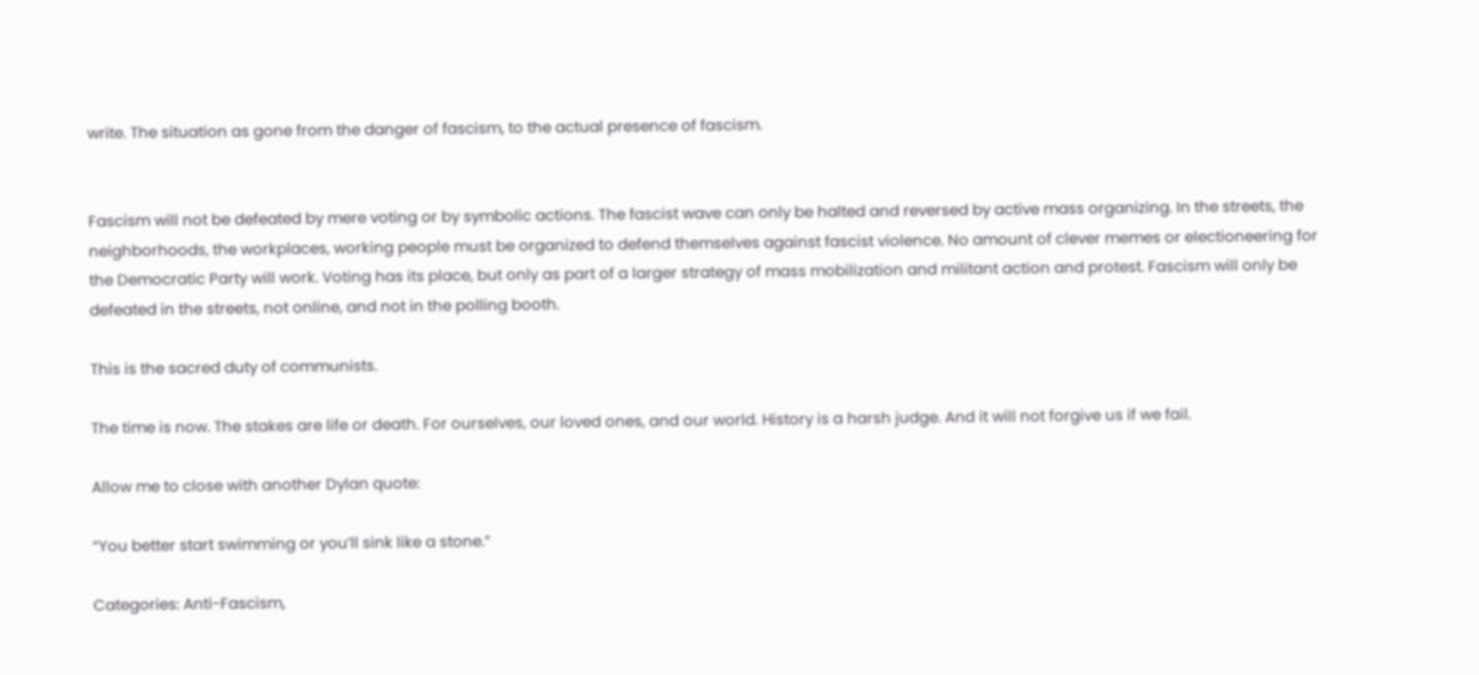write. The situation as gone from the danger of fascism, to the actual presence of fascism.


Fascism will not be defeated by mere voting or by symbolic actions. The fascist wave can only be halted and reversed by active mass organizing. In the streets, the neighborhoods, the workplaces, working people must be organized to defend themselves against fascist violence. No amount of clever memes or electioneering for the Democratic Party will work. Voting has its place, but only as part of a larger strategy of mass mobilization and militant action and protest. Fascism will only be defeated in the streets, not online, and not in the polling booth.

This is the sacred duty of communists.

The time is now. The stakes are life or death. For ourselves, our loved ones, and our world. History is a harsh judge. And it will not forgive us if we fail.

Allow me to close with another Dylan quote:

“You better start swimming or you’ll sink like a stone.”

Categories: Anti-Fascism,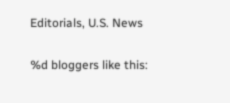Editorials, U.S. News

%d bloggers like this: